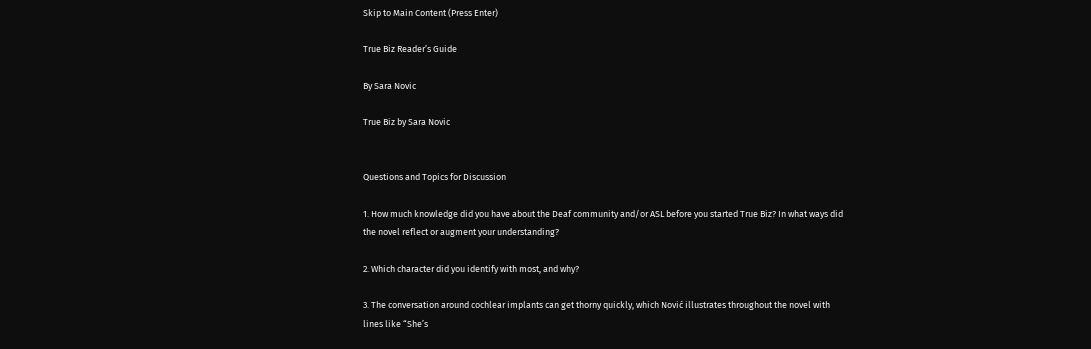Skip to Main Content (Press Enter)

True Biz Reader’s Guide

By Sara Novic

True Biz by Sara Novic


Questions and Topics for Discussion

1. How much knowledge did you have about the Deaf community and/or ASL before you started True Biz? In what ways did the novel reflect or augment your understanding?

2. Which character did you identify with most, and why?

3. The conversation around cochlear implants can get thorny quickly, which Nović illustrates throughout the novel with lines like “She’s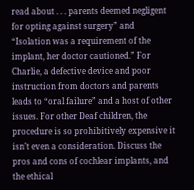read about . . . parents deemed negligent for opting against surgery” and “Isolation was a requirement of the implant, her doctor cautioned.” For Charlie, a defective device and poor instruction from doctors and parents leads to “oral failure” and a host of other issues. For other Deaf children, the procedure is so prohibitively expensive it isn’t even a consideration. Discuss the pros and cons of cochlear implants, and the ethical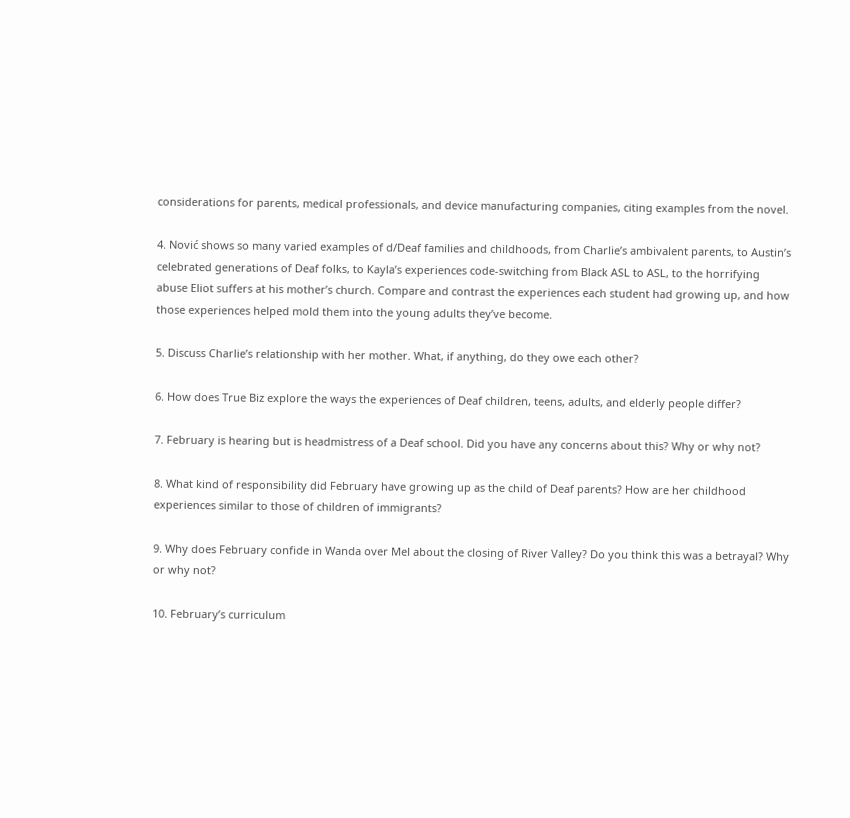considerations for parents, medical professionals, and device manufacturing companies, citing examples from the novel.

4. Nović shows so many varied examples of d/Deaf families and childhoods, from Charlie’s ambivalent parents, to Austin’s celebrated generations of Deaf folks, to Kayla’s experiences code-switching from Black ASL to ASL, to the horrifying abuse Eliot suffers at his mother’s church. Compare and contrast the experiences each student had growing up, and how those experiences helped mold them into the young adults they’ve become.

5. Discuss Charlie’s relationship with her mother. What, if anything, do they owe each other?

6. How does True Biz explore the ways the experiences of Deaf children, teens, adults, and elderly people differ?

7. February is hearing but is headmistress of a Deaf school. Did you have any concerns about this? Why or why not?

8. What kind of responsibility did February have growing up as the child of Deaf parents? How are her childhood experiences similar to those of children of immigrants?

9. Why does February confide in Wanda over Mel about the closing of River Valley? Do you think this was a betrayal? Why or why not?

10. February’s curriculum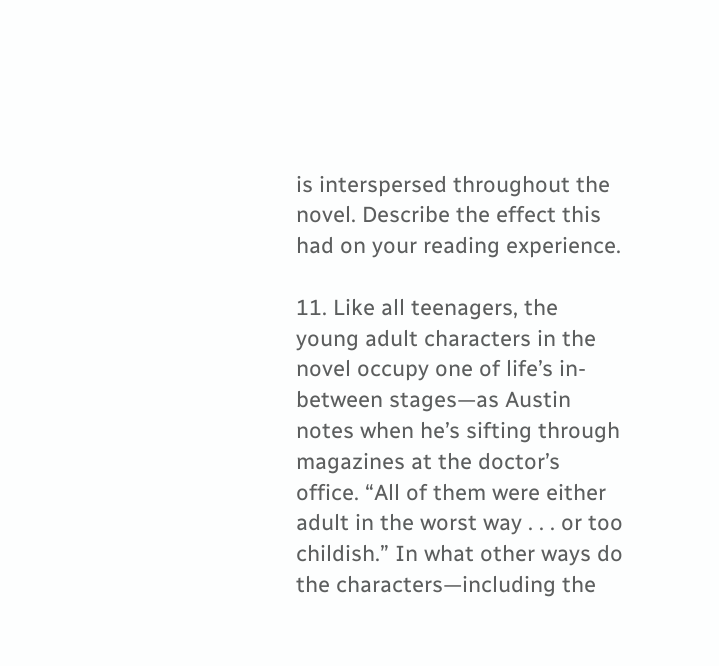is interspersed throughout the novel. Describe the effect this had on your reading experience.

11. Like all teenagers, the young adult characters in the novel occupy one of life’s in-between stages—as Austin notes when he’s sifting through magazines at the doctor’s office. “All of them were either adult in the worst way . . . or too childish.” In what other ways do the characters—including the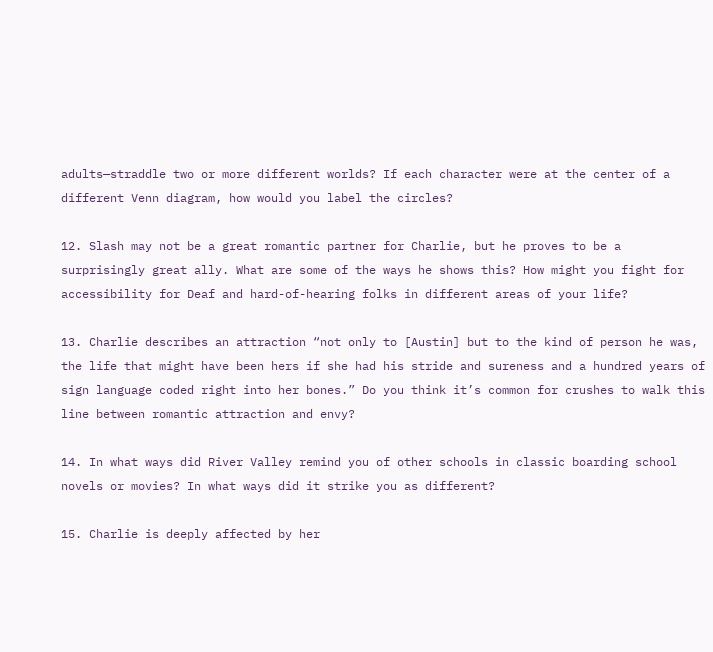adults—straddle two or more different worlds? If each character were at the center of a different Venn diagram, how would you label the circles?

12. Slash may not be a great romantic partner for Charlie, but he proves to be a surprisingly great ally. What are some of the ways he shows this? How might you fight for accessibility for Deaf and hard-of-hearing folks in different areas of your life?

13. Charlie describes an attraction “not only to [Austin] but to the kind of person he was, the life that might have been hers if she had his stride and sureness and a hundred years of sign language coded right into her bones.” Do you think it’s common for crushes to walk this line between romantic attraction and envy?

14. In what ways did River Valley remind you of other schools in classic boarding school novels or movies? In what ways did it strike you as different?

15. Charlie is deeply affected by her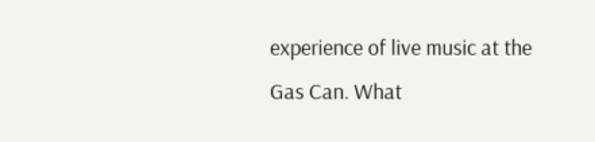experience of live music at the Gas Can. What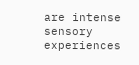are intense sensory experiences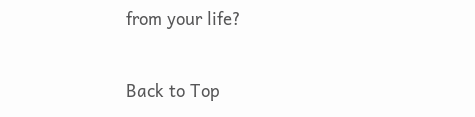from your life?

Back to Top